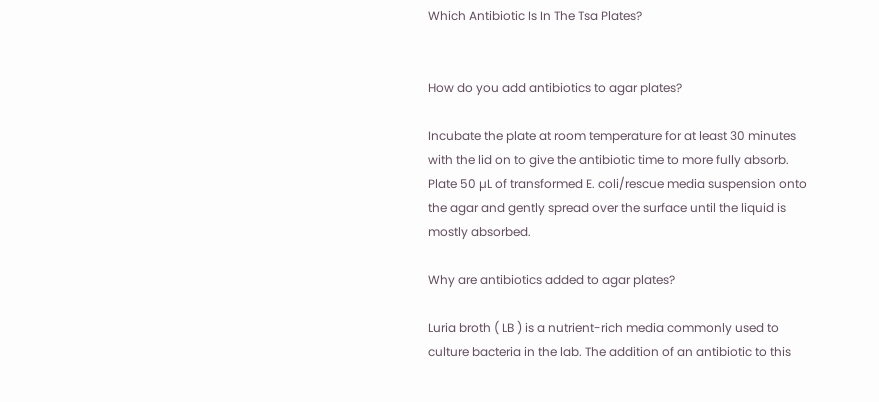Which Antibiotic Is In The Tsa Plates?


How do you add antibiotics to agar plates?

Incubate the plate at room temperature for at least 30 minutes with the lid on to give the antibiotic time to more fully absorb. Plate 50 µL of transformed E. coli/rescue media suspension onto the agar and gently spread over the surface until the liquid is mostly absorbed.

Why are antibiotics added to agar plates?

Luria broth ( LB ) is a nutrient-rich media commonly used to culture bacteria in the lab. The addition of an antibiotic to this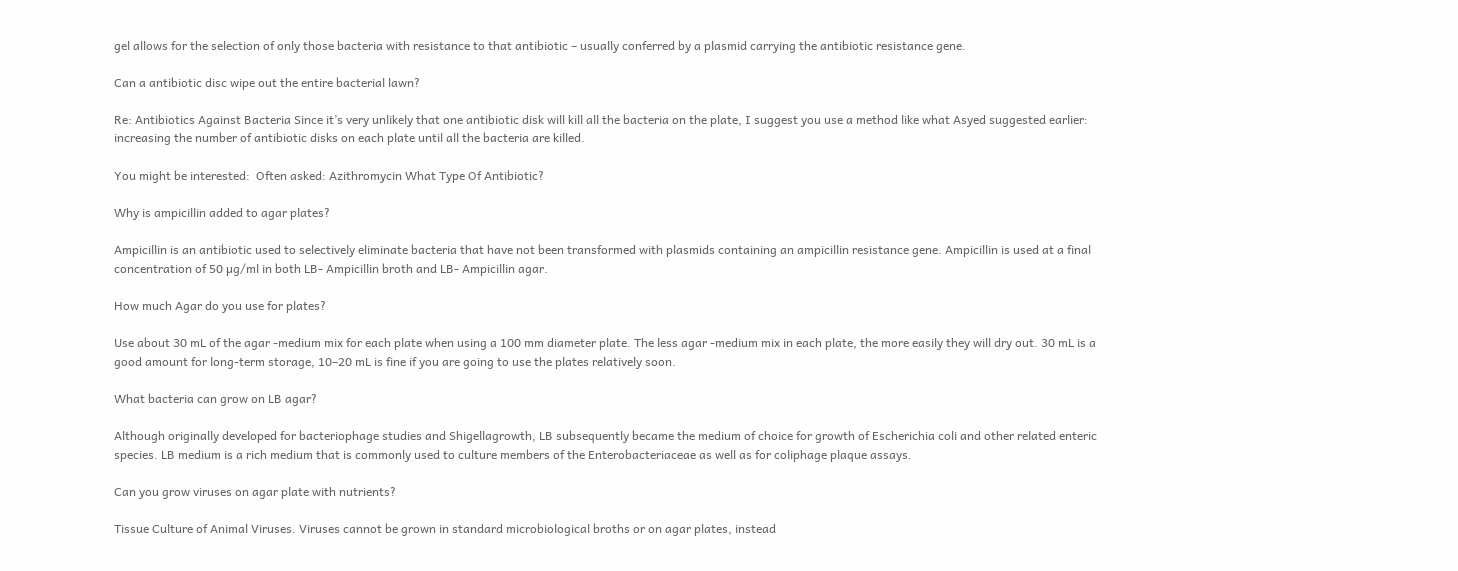gel allows for the selection of only those bacteria with resistance to that antibiotic – usually conferred by a plasmid carrying the antibiotic resistance gene.

Can a antibiotic disc wipe out the entire bacterial lawn?

Re: Antibiotics Against Bacteria Since it’s very unlikely that one antibiotic disk will kill all the bacteria on the plate, I suggest you use a method like what Asyed suggested earlier: increasing the number of antibiotic disks on each plate until all the bacteria are killed.

You might be interested:  Often asked: Azithromycin What Type Of Antibiotic?

Why is ampicillin added to agar plates?

Ampicillin is an antibiotic used to selectively eliminate bacteria that have not been transformed with plasmids containing an ampicillin resistance gene. Ampicillin is used at a final concentration of 50 µg/ml in both LB- Ampicillin broth and LB- Ampicillin agar.

How much Agar do you use for plates?

Use about 30 mL of the agar -medium mix for each plate when using a 100 mm diameter plate. The less agar -medium mix in each plate, the more easily they will dry out. 30 mL is a good amount for long-term storage, 10–20 mL is fine if you are going to use the plates relatively soon.

What bacteria can grow on LB agar?

Although originally developed for bacteriophage studies and Shigellagrowth, LB subsequently became the medium of choice for growth of Escherichia coli and other related enteric species. LB medium is a rich medium that is commonly used to culture members of the Enterobacteriaceae as well as for coliphage plaque assays.

Can you grow viruses on agar plate with nutrients?

Tissue Culture of Animal Viruses. Viruses cannot be grown in standard microbiological broths or on agar plates, instead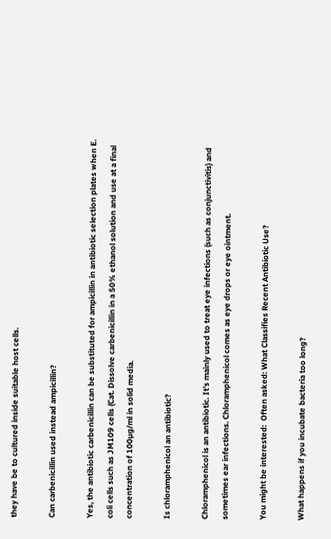they have be to cultured inside suitable host cells.

Can carbenicillin used instead ampicillin?

Yes, the antibiotic carbenicillin can be substituted for ampicillin in antibiotic selection plates when E. coli cells such as JM109 cells (Cat. Dissolve carbenicillin in a 50% ethanol solution and use at a final concentration of 100µg/ml in solid media.

Is chloramphenicol an antibiotic?

Chloramphenicol is an antibiotic. It’s mainly used to treat eye infections (such as conjunctivitis) and sometimes ear infections. Chloramphenicol comes as eye drops or eye ointment.

You might be interested:  Often asked: What Classifies Recent Antibiotic Use?

What happens if you incubate bacteria too long?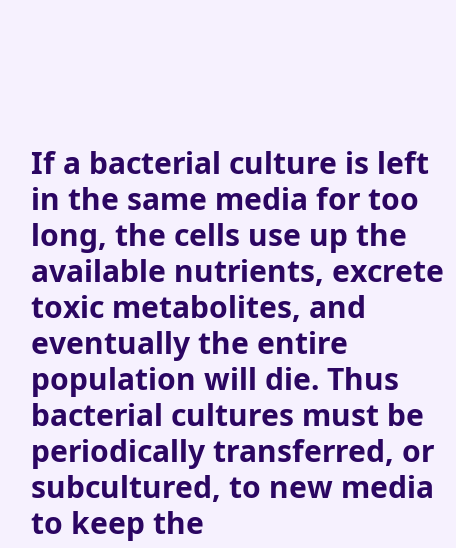If a bacterial culture is left in the same media for too long, the cells use up the available nutrients, excrete toxic metabolites, and eventually the entire population will die. Thus bacterial cultures must be periodically transferred, or subcultured, to new media to keep the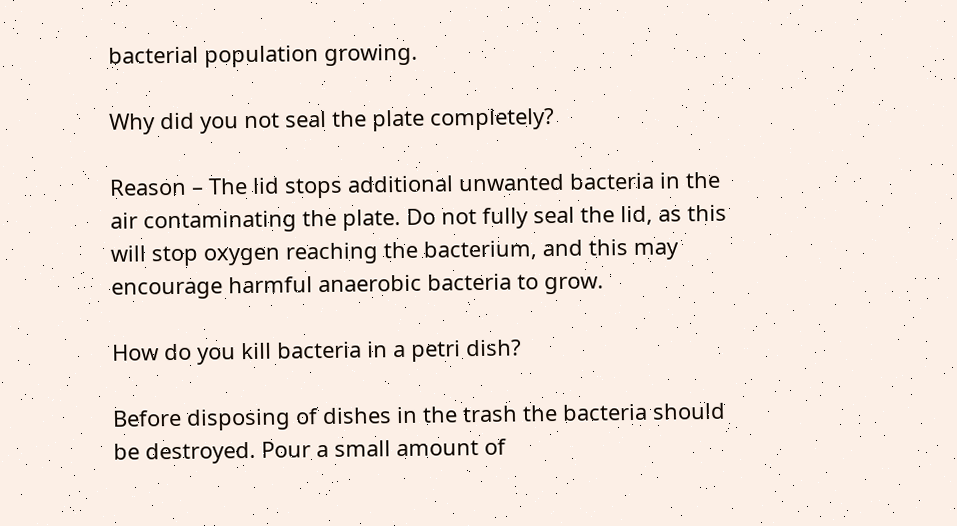bacterial population growing.

Why did you not seal the plate completely?

Reason – The lid stops additional unwanted bacteria in the air contaminating the plate. Do not fully seal the lid, as this will stop oxygen reaching the bacterium, and this may encourage harmful anaerobic bacteria to grow.

How do you kill bacteria in a petri dish?

Before disposing of dishes in the trash the bacteria should be destroyed. Pour a small amount of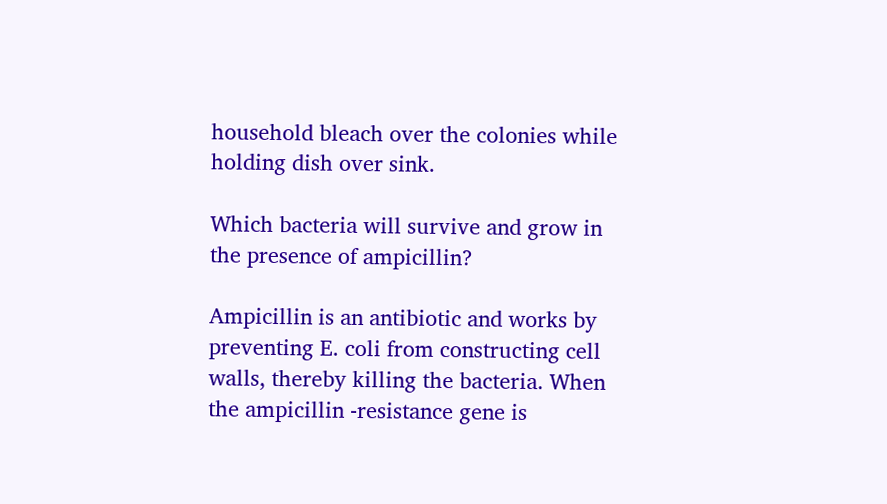household bleach over the colonies while holding dish over sink.

Which bacteria will survive and grow in the presence of ampicillin?

Ampicillin is an antibiotic and works by preventing E. coli from constructing cell walls, thereby killing the bacteria. When the ampicillin -resistance gene is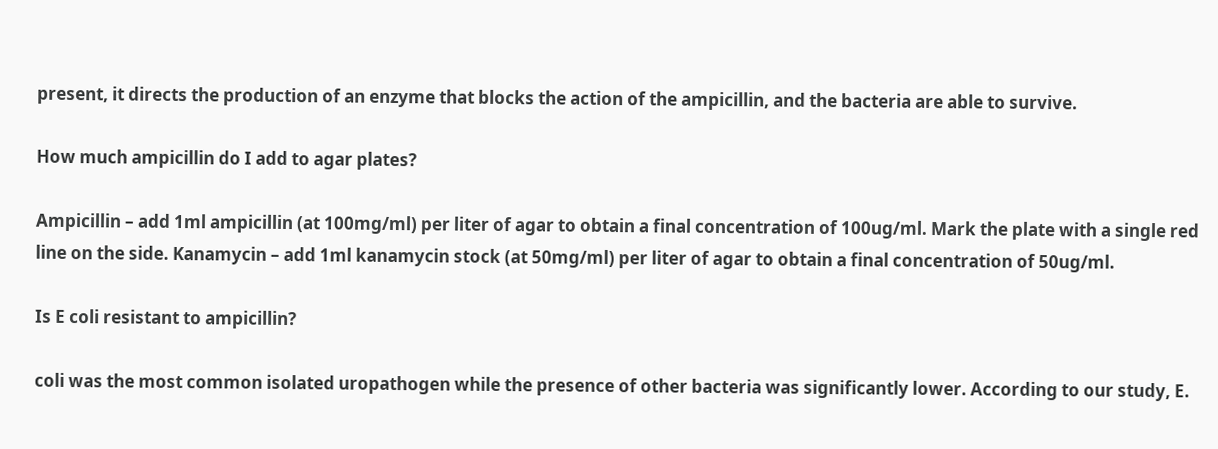present, it directs the production of an enzyme that blocks the action of the ampicillin, and the bacteria are able to survive.

How much ampicillin do I add to agar plates?

Ampicillin – add 1ml ampicillin (at 100mg/ml) per liter of agar to obtain a final concentration of 100ug/ml. Mark the plate with a single red line on the side. Kanamycin – add 1ml kanamycin stock (at 50mg/ml) per liter of agar to obtain a final concentration of 50ug/ml.

Is E coli resistant to ampicillin?

coli was the most common isolated uropathogen while the presence of other bacteria was significantly lower. According to our study, E.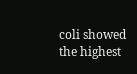coli showed the highest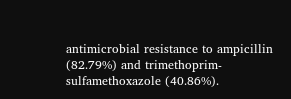antimicrobial resistance to ampicillin (82.79%) and trimethoprim-sulfamethoxazole (40.86%).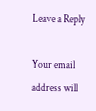Leave a Reply

Your email address will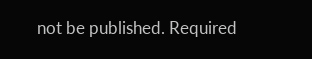not be published. Required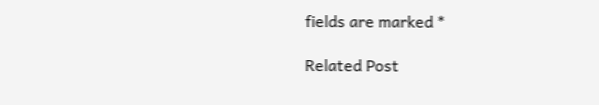fields are marked *

Related Post